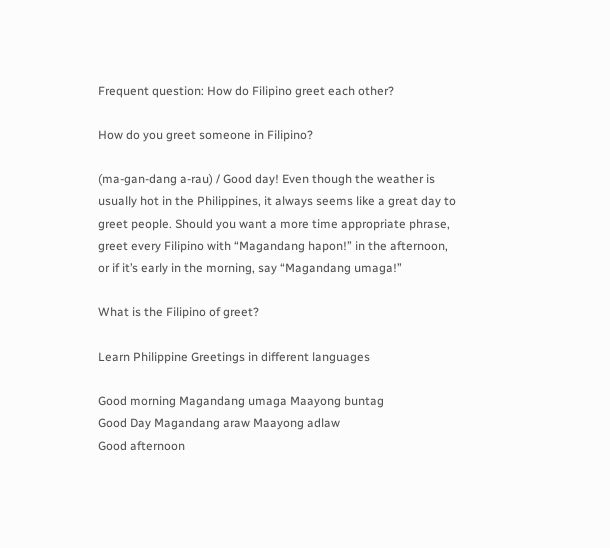Frequent question: How do Filipino greet each other?

How do you greet someone in Filipino?

(ma-gan-dang a-rau) / Good day! Even though the weather is usually hot in the Philippines, it always seems like a great day to greet people. Should you want a more time appropriate phrase, greet every Filipino with “Magandang hapon!” in the afternoon, or if it’s early in the morning, say “Magandang umaga!”

What is the Filipino of greet?

Learn Philippine Greetings in different languages

Good morning Magandang umaga Maayong buntag
Good Day Magandang araw Maayong adlaw
Good afternoon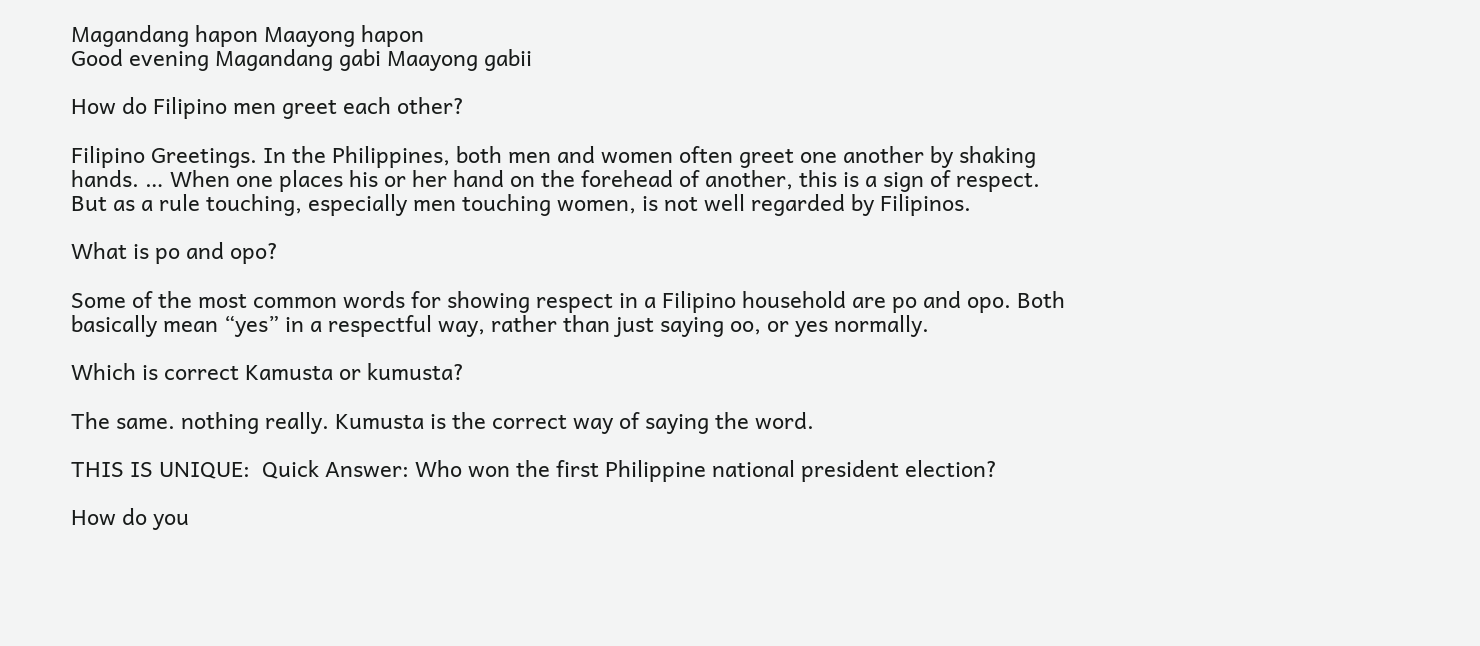Magandang hapon Maayong hapon
Good evening Magandang gabi Maayong gabii

How do Filipino men greet each other?

Filipino Greetings. In the Philippines, both men and women often greet one another by shaking hands. … When one places his or her hand on the forehead of another, this is a sign of respect. But as a rule touching, especially men touching women, is not well regarded by Filipinos.

What is po and opo?

Some of the most common words for showing respect in a Filipino household are po and opo. Both basically mean “yes” in a respectful way, rather than just saying oo, or yes normally.

Which is correct Kamusta or kumusta?

The same. nothing really. Kumusta is the correct way of saying the word.

THIS IS UNIQUE:  Quick Answer: Who won the first Philippine national president election?

How do you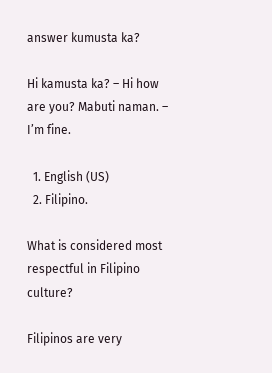answer kumusta ka?

Hi kamusta ka? – Hi how are you? Mabuti naman. – I’m fine.

  1. English (US)
  2. Filipino.

What is considered most respectful in Filipino culture?

Filipinos are very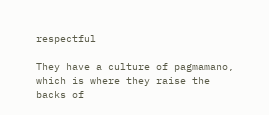respectful

They have a culture of pagmamano, which is where they raise the backs of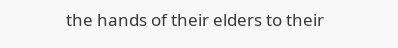the hands of their elders to their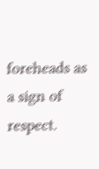foreheads as a sign of respect.